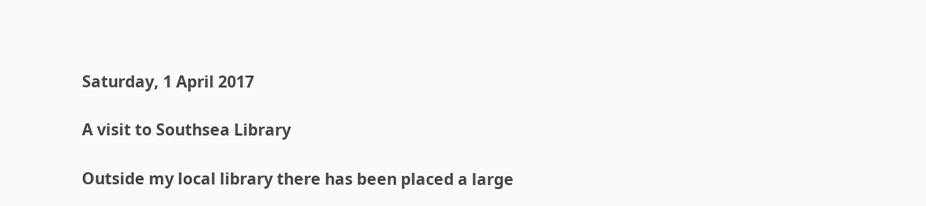Saturday, 1 April 2017

A visit to Southsea Library

Outside my local library there has been placed a large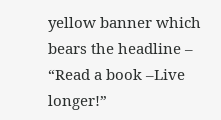yellow banner which bears the headline – “Read a book –Live longer!”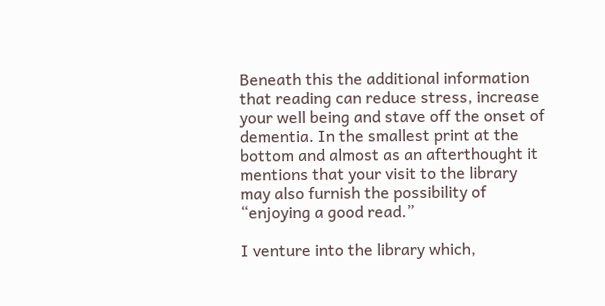Beneath this the additional information that reading can reduce stress, increase your well being and stave off the onset of dementia. In the smallest print at the bottom and almost as an afterthought it mentions that your visit to the library may also furnish the possibility of “enjoying a good read.”

I venture into the library which,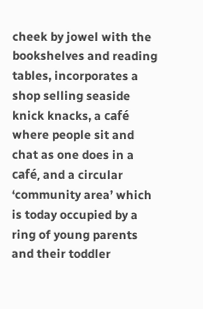cheek by jowel with the bookshelves and reading tables, incorporates a shop selling seaside knick knacks, a café where people sit and chat as one does in a café, and a circular ‘community area’ which is today occupied by a ring of young parents and their toddler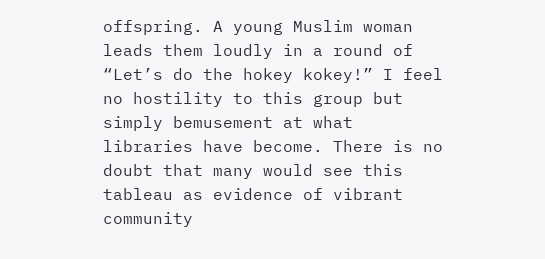offspring. A young Muslim woman leads them loudly in a round of “Let’s do the hokey kokey!” I feel no hostility to this group but simply bemusement at what libraries have become. There is no doubt that many would see this tableau as evidence of vibrant community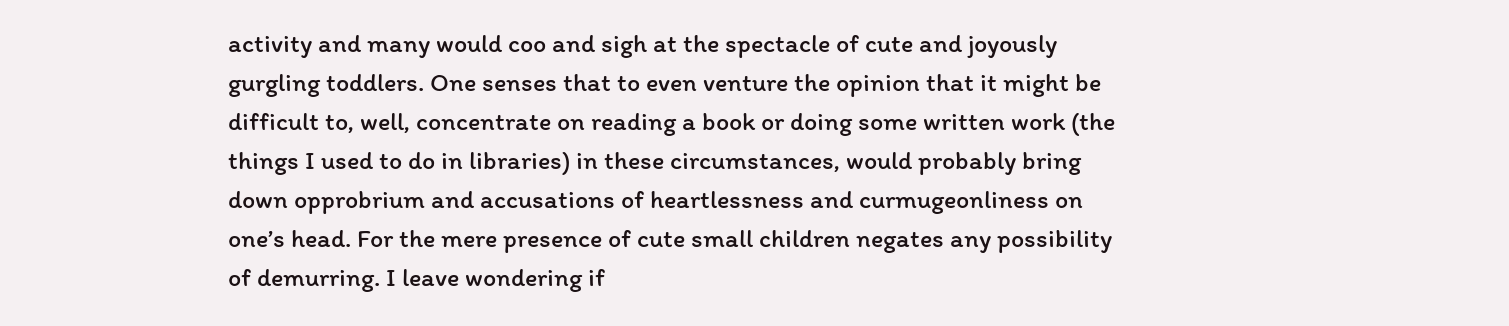activity and many would coo and sigh at the spectacle of cute and joyously gurgling toddlers. One senses that to even venture the opinion that it might be difficult to, well, concentrate on reading a book or doing some written work (the things I used to do in libraries) in these circumstances, would probably bring down opprobrium and accusations of heartlessness and curmugeonliness on one’s head. For the mere presence of cute small children negates any possibility of demurring. I leave wondering if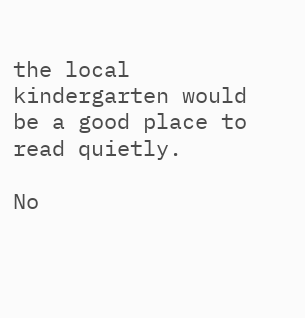the local kindergarten would be a good place to read quietly.

No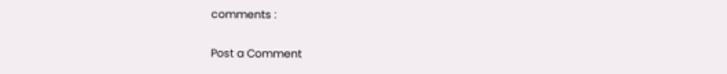comments :

Post a Comment